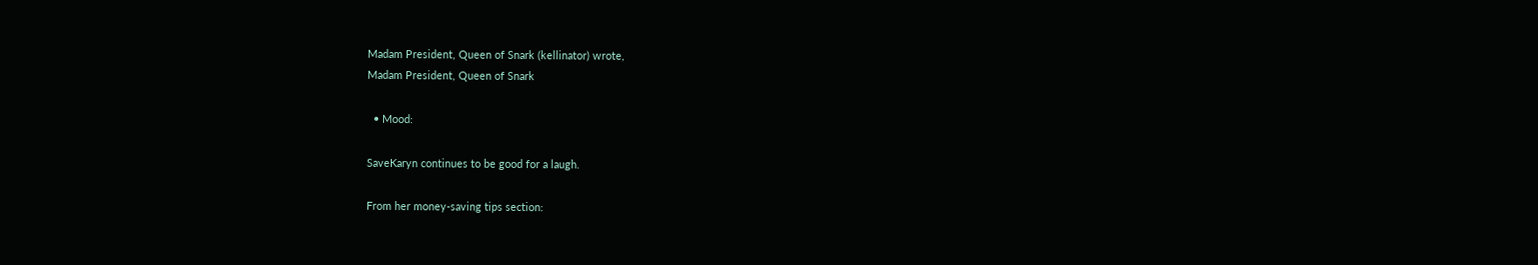Madam President, Queen of Snark (kellinator) wrote,
Madam President, Queen of Snark

  • Mood:

SaveKaryn continues to be good for a laugh.

From her money-saving tips section: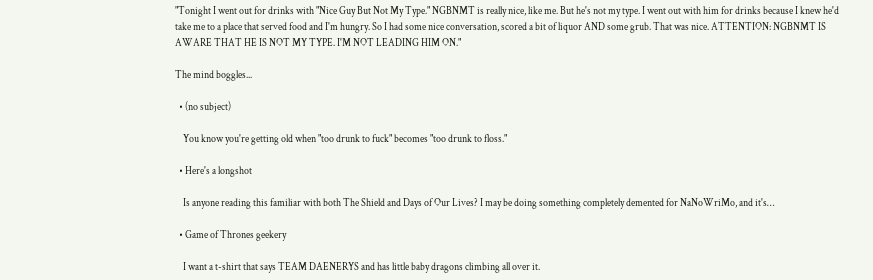"Tonight I went out for drinks with "Nice Guy But Not My Type." NGBNMT is really nice, like me. But he's not my type. I went out with him for drinks because I knew he'd take me to a place that served food and I'm hungry. So I had some nice conversation, scored a bit of liquor AND some grub. That was nice. ATTENTION: NGBNMT IS AWARE THAT HE IS NOT MY TYPE. I'M NOT LEADING HIM ON."

The mind boggles...

  • (no subject)

    You know you're getting old when "too drunk to fuck" becomes "too drunk to floss."

  • Here's a longshot

    Is anyone reading this familiar with both The Shield and Days of Our Lives? I may be doing something completely demented for NaNoWriMo, and it's…

  • Game of Thrones geekery

    I want a t-shirt that says TEAM DAENERYS and has little baby dragons climbing all over it.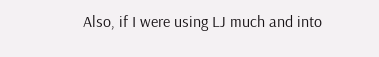Also, if I were using LJ much and into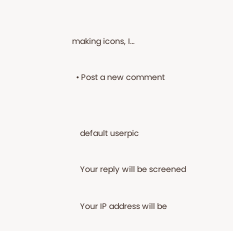making icons, I…

  • Post a new comment


    default userpic

    Your reply will be screened

    Your IP address will be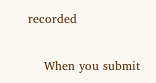recorded

    When you submit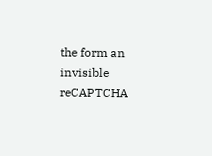the form an invisible reCAPTCHA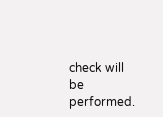check will be performed.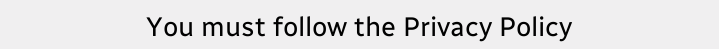You must follow the Privacy Policy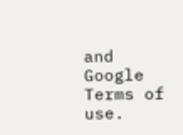and Google Terms of use.